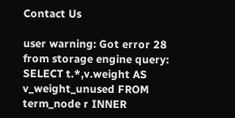Contact Us

user warning: Got error 28 from storage engine query: SELECT t.*,v.weight AS v_weight_unused FROM term_node r INNER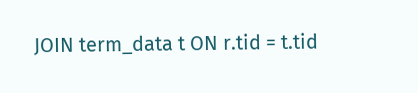JOIN term_data t ON r.tid = t.tid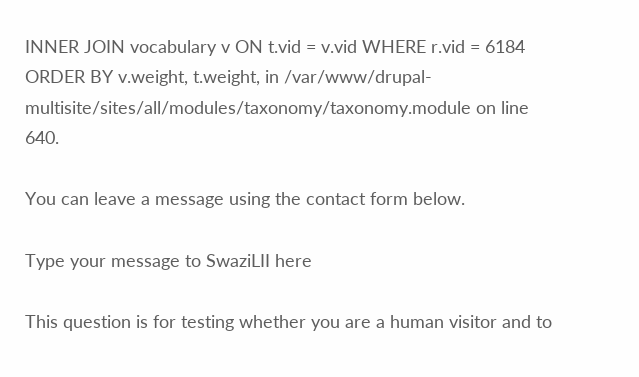INNER JOIN vocabulary v ON t.vid = v.vid WHERE r.vid = 6184 ORDER BY v.weight, t.weight, in /var/www/drupal-multisite/sites/all/modules/taxonomy/taxonomy.module on line 640.

You can leave a message using the contact form below.

Type your message to SwaziLII here

This question is for testing whether you are a human visitor and to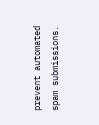prevent automated spam submissions.